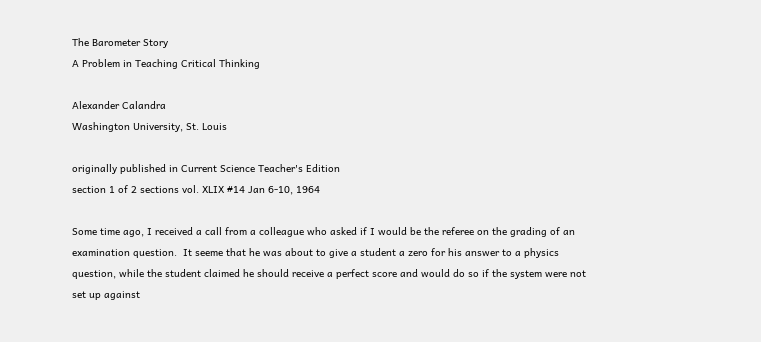The Barometer Story
A Problem in Teaching Critical Thinking

Alexander Calandra
Washington University, St. Louis

originally published in Current Science Teacher's Edition
section 1 of 2 sections vol. XLIX #14 Jan 6-10, 1964

Some time ago, I received a call from a colleague who asked if I would be the referee on the grading of an examination question.  It seeme that he was about to give a student a zero for his answer to a physics question, while the student claimed he should receive a perfect score and would do so if the system were not set up against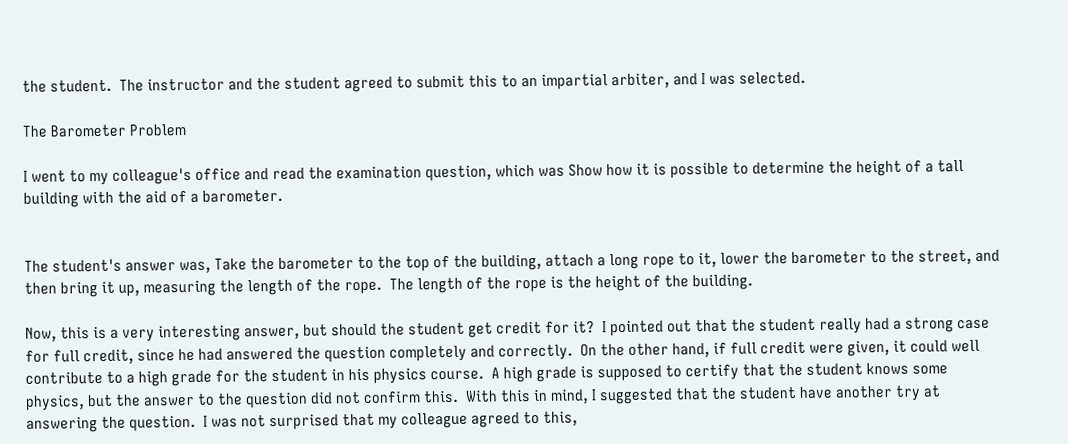the student.  The instructor and the student agreed to submit this to an impartial arbiter, and I was selected.

The Barometer Problem

I went to my colleague's office and read the examination question, which was Show how it is possible to determine the height of a tall building with the aid of a barometer.


The student's answer was, Take the barometer to the top of the building, attach a long rope to it, lower the barometer to the street, and then bring it up, measuring the length of the rope.  The length of the rope is the height of the building.

Now, this is a very interesting answer, but should the student get credit for it?  I pointed out that the student really had a strong case for full credit, since he had answered the question completely and correctly.  On the other hand, if full credit were given, it could well contribute to a high grade for the student in his physics course.  A high grade is supposed to certify that the student knows some physics, but the answer to the question did not confirm this.  With this in mind, I suggested that the student have another try at answering the question.  I was not surprised that my colleague agreed to this,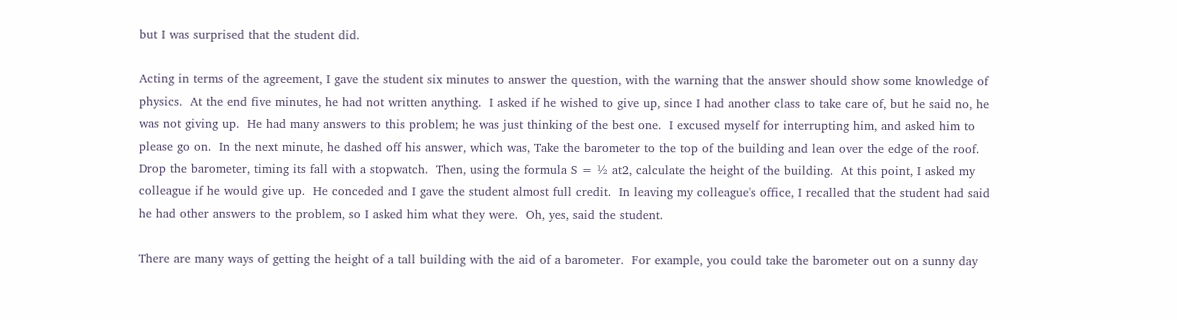but I was surprised that the student did.

Acting in terms of the agreement, I gave the student six minutes to answer the question, with the warning that the answer should show some knowledge of physics.  At the end five minutes, he had not written anything.  I asked if he wished to give up, since I had another class to take care of, but he said no, he was not giving up.  He had many answers to this problem; he was just thinking of the best one.  I excused myself for interrupting him, and asked him to please go on.  In the next minute, he dashed off his answer, which was, Take the barometer to the top of the building and lean over the edge of the roof.  Drop the barometer, timing its fall with a stopwatch.  Then, using the formula S = ½ at2, calculate the height of the building.  At this point, I asked my colleague if he would give up.  He conceded and I gave the student almost full credit.  In leaving my colleague's office, I recalled that the student had said he had other answers to the problem, so I asked him what they were.  Oh, yes, said the student.

There are many ways of getting the height of a tall building with the aid of a barometer.  For example, you could take the barometer out on a sunny day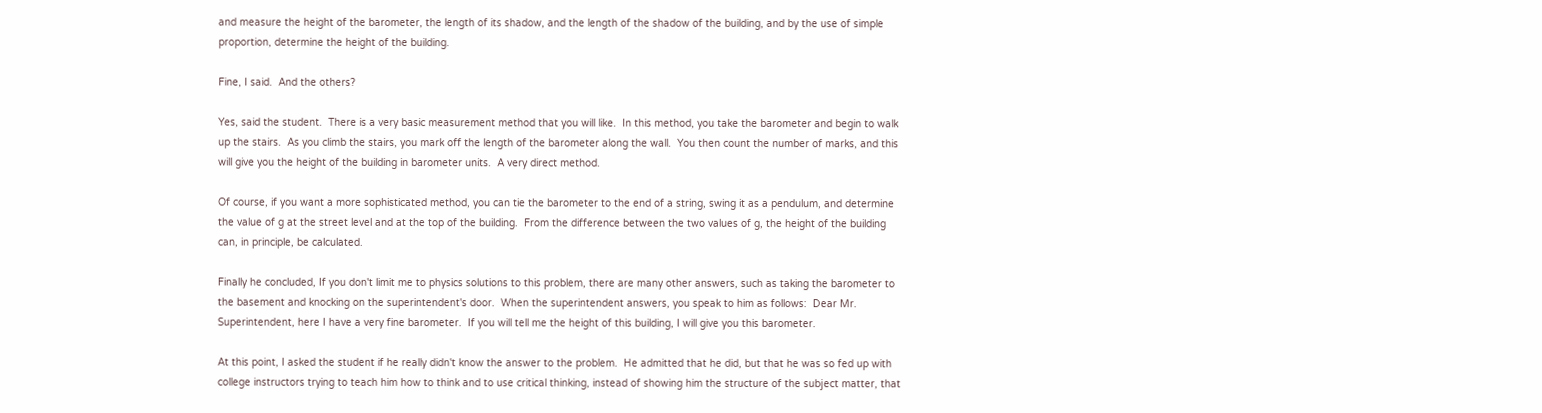and measure the height of the barometer, the length of its shadow, and the length of the shadow of the building, and by the use of simple proportion, determine the height of the building.

Fine, I said.  And the others?

Yes, said the student.  There is a very basic measurement method that you will like.  In this method, you take the barometer and begin to walk up the stairs.  As you climb the stairs, you mark off the length of the barometer along the wall.  You then count the number of marks, and this will give you the height of the building in barometer units.  A very direct method.

Of course, if you want a more sophisticated method, you can tie the barometer to the end of a string, swing it as a pendulum, and determine the value of g at the street level and at the top of the building.  From the difference between the two values of g, the height of the building can, in principle, be calculated.

Finally he concluded, If you don't limit me to physics solutions to this problem, there are many other answers, such as taking the barometer to the basement and knocking on the superintendent's door.  When the superintendent answers, you speak to him as follows:  Dear Mr.  Superintendent, here I have a very fine barometer.  If you will tell me the height of this building, I will give you this barometer.

At this point, I asked the student if he really didn't know the answer to the problem.  He admitted that he did, but that he was so fed up with college instructors trying to teach him how to think and to use critical thinking, instead of showing him the structure of the subject matter, that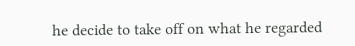he decide to take off on what he regarded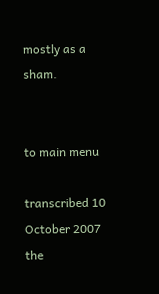mostly as a sham.


to main menu

transcribed 10 October 2007
the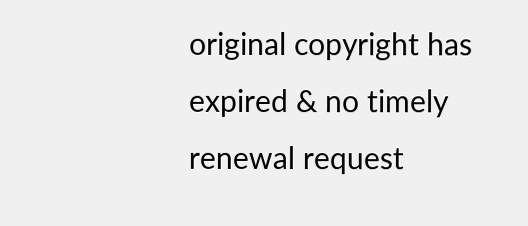original copyright has expired & no timely renewal request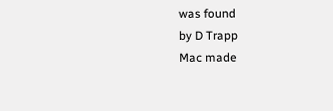was found
by D Trapp
Mac made